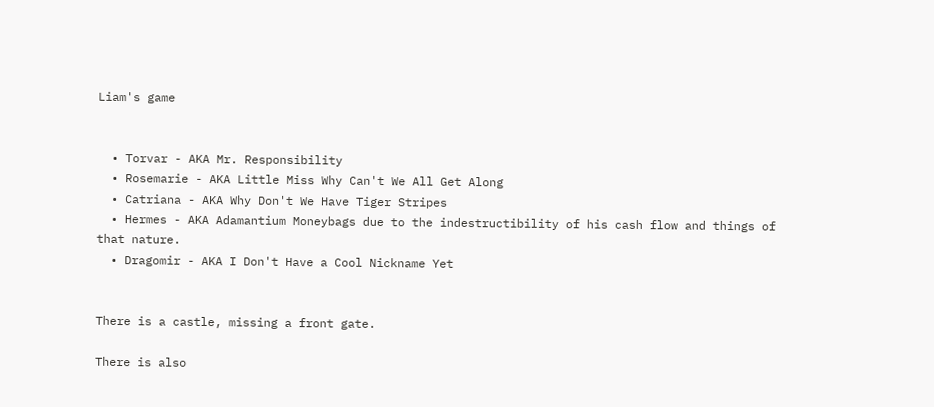Liam's game


  • Torvar - AKA Mr. Responsibility
  • Rosemarie - AKA Little Miss Why Can't We All Get Along
  • Catriana - AKA Why Don't We Have Tiger Stripes
  • Hermes - AKA Adamantium Moneybags due to the indestructibility of his cash flow and things of that nature.
  • Dragomir - AKA I Don't Have a Cool Nickname Yet


There is a castle, missing a front gate.

There is also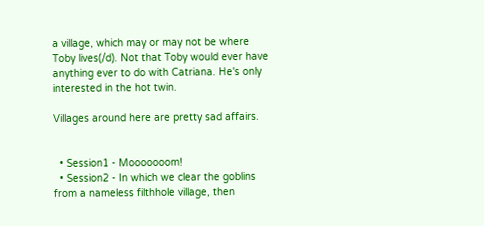a village, which may or may not be where Toby lives(/d). Not that Toby would ever have anything ever to do with Catriana. He's only interested in the hot twin.

Villages around here are pretty sad affairs.


  • Session1 - Mooooooom!
  • Session2 - In which we clear the goblins from a nameless filthhole village, then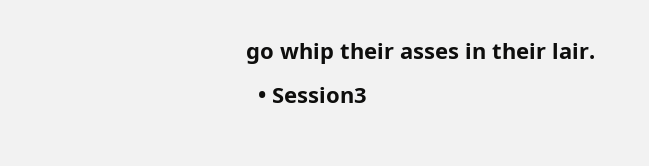go whip their asses in their lair.
  • Session3